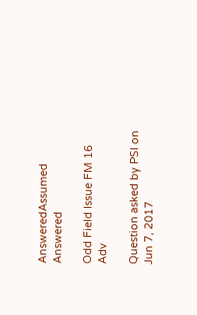AnsweredAssumed Answered

Odd Field Issue FM 16 Adv

Question asked by PSI on Jun 7, 2017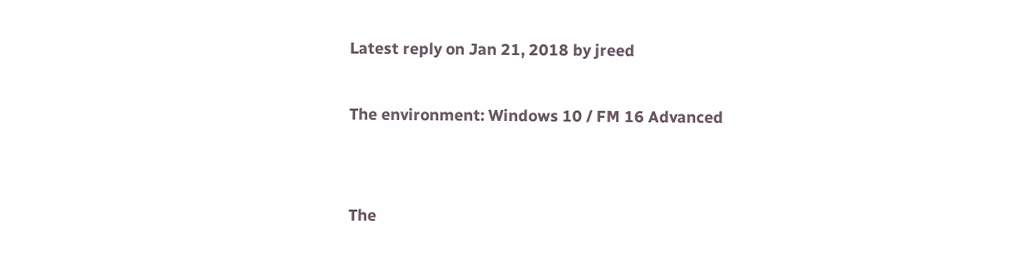Latest reply on Jan 21, 2018 by jreed

The environment: Windows 10 / FM 16 Advanced


The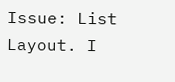Issue: List Layout. I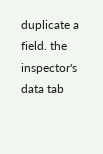duplicate a field. the inspector's data tab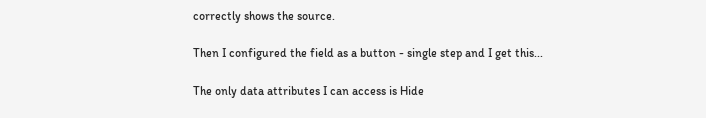correctly shows the source.

Then I configured the field as a button - single step and I get this...

The only data attributes I can access is Hide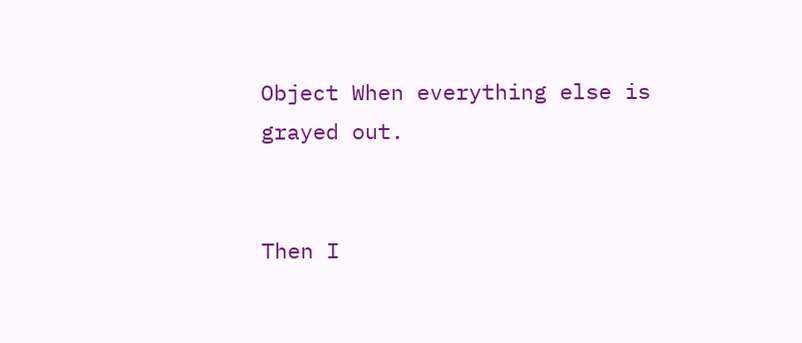Object When everything else is grayed out.


Then I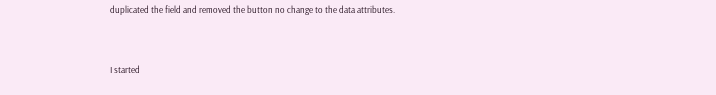duplicated the field and removed the button no change to the data attributes.


I started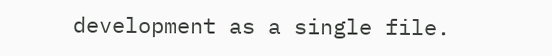development as a single file.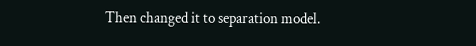Then changed it to separation model.